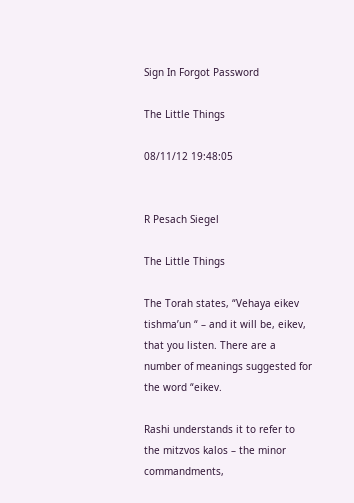Sign In Forgot Password

The Little Things

08/11/12 19:48:05


R Pesach Siegel

The Little Things

The Torah states, “Vehaya eikev tishma’un “ – and it will be, eikev, that you listen. There are a number of meanings suggested for the word “eikev.

Rashi understands it to refer to the mitzvos kalos – the minor commandments,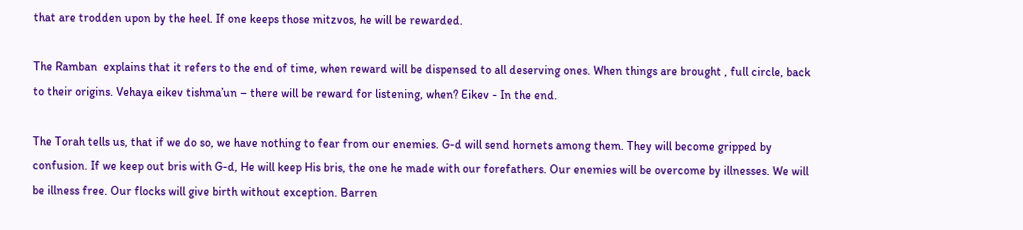that are trodden upon by the heel. If one keeps those mitzvos, he will be rewarded.

The Ramban  explains that it refers to the end of time, when reward will be dispensed to all deserving ones. When things are brought , full circle, back to their origins. Vehaya eikev tishma’un – there will be reward for listening, when? Eikev - In the end.

The Torah tells us, that if we do so, we have nothing to fear from our enemies. G-d will send hornets among them. They will become gripped by confusion. If we keep out bris with G-d, He will keep His bris, the one he made with our forefathers. Our enemies will be overcome by illnesses. We will be illness free. Our flocks will give birth without exception. Barren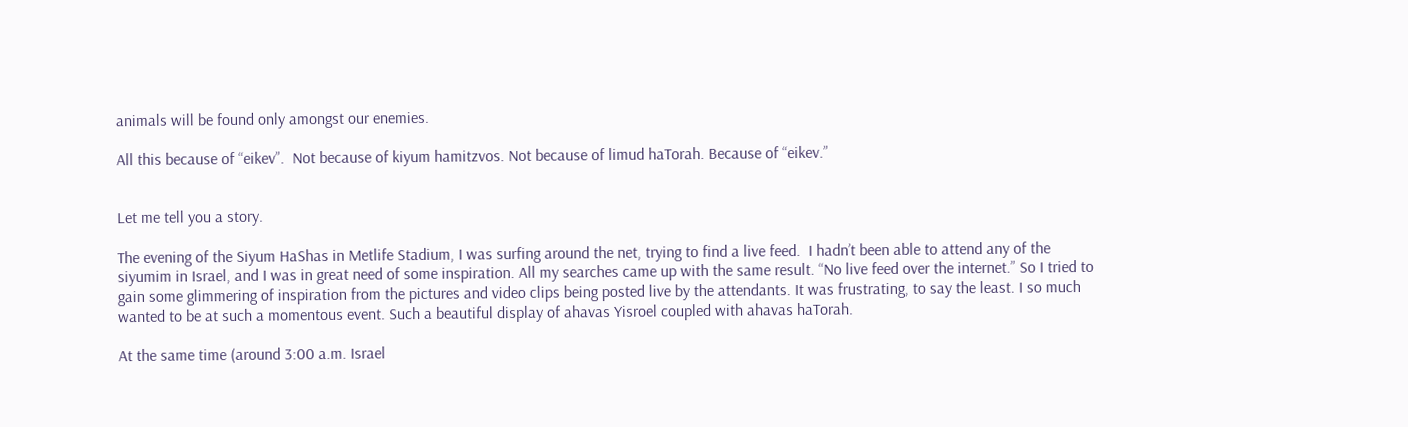animals will be found only amongst our enemies.

All this because of “eikev”.  Not because of kiyum hamitzvos. Not because of limud haTorah. Because of “eikev.”


Let me tell you a story.

The evening of the Siyum HaShas in Metlife Stadium, I was surfing around the net, trying to find a live feed.  I hadn’t been able to attend any of the siyumim in Israel, and I was in great need of some inspiration. All my searches came up with the same result. “No live feed over the internet.” So I tried to gain some glimmering of inspiration from the pictures and video clips being posted live by the attendants. It was frustrating, to say the least. I so much wanted to be at such a momentous event. Such a beautiful display of ahavas Yisroel coupled with ahavas haTorah.

At the same time (around 3:00 a.m. Israel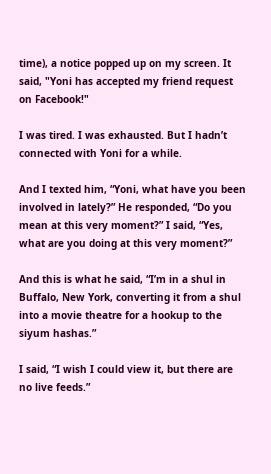time), a notice popped up on my screen. It said, "Yoni has accepted my friend request on Facebook!"

I was tired. I was exhausted. But I hadn’t connected with Yoni for a while.

And I texted him, “Yoni, what have you been involved in lately?” He responded, “Do you mean at this very moment?” I said, “Yes, what are you doing at this very moment?”

And this is what he said, “I’m in a shul in Buffalo, New York, converting it from a shul into a movie theatre for a hookup to the siyum hashas.”

I said, “I wish I could view it, but there are no live feeds.”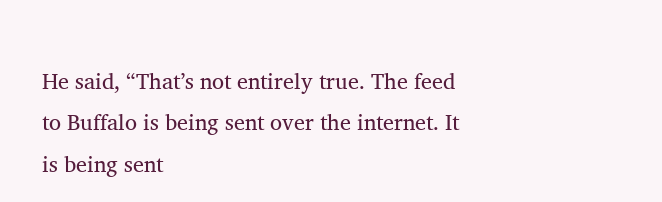He said, “That’s not entirely true. The feed to Buffalo is being sent over the internet. It is being sent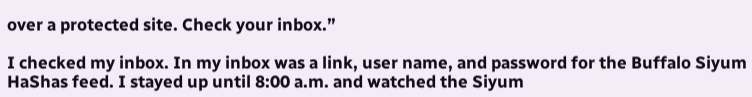over a protected site. Check your inbox.”

I checked my inbox. In my inbox was a link, user name, and password for the Buffalo Siyum HaShas feed. I stayed up until 8:00 a.m. and watched the Siyum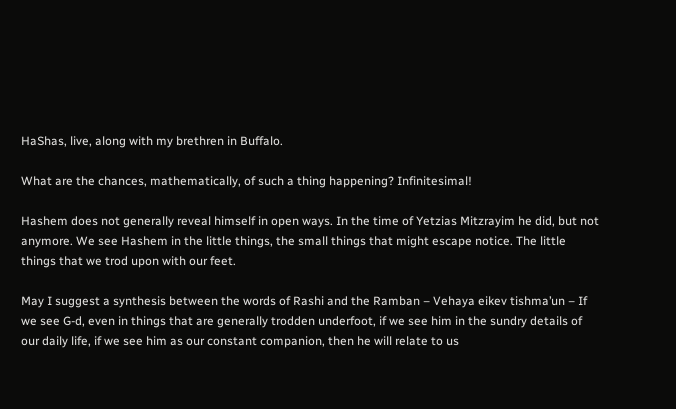HaShas, live, along with my brethren in Buffalo.

What are the chances, mathematically, of such a thing happening? Infinitesimal!

Hashem does not generally reveal himself in open ways. In the time of Yetzias Mitzrayim he did, but not anymore. We see Hashem in the little things, the small things that might escape notice. The little things that we trod upon with our feet.

May I suggest a synthesis between the words of Rashi and the Ramban – Vehaya eikev tishma’un – If we see G-d, even in things that are generally trodden underfoot, if we see him in the sundry details of our daily life, if we see him as our constant companion, then he will relate to us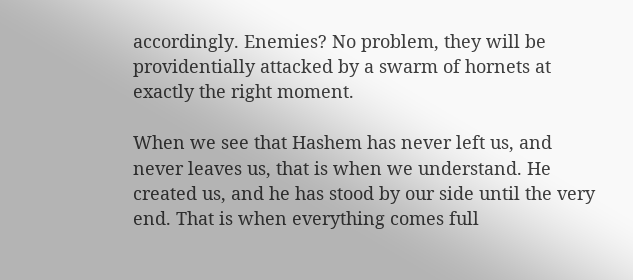accordingly. Enemies? No problem, they will be providentially attacked by a swarm of hornets at exactly the right moment.

When we see that Hashem has never left us, and never leaves us, that is when we understand. He created us, and he has stood by our side until the very end. That is when everything comes full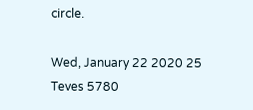circle.

Wed, January 22 2020 25 Teves 5780